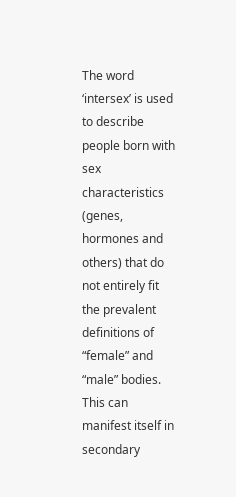The word ‘intersex’ is used to describe people born with sex characteristics (genes, hormones and others) that do not entirely fit the prevalent definitions of “female” and “male” bodies. This can manifest itself in secondary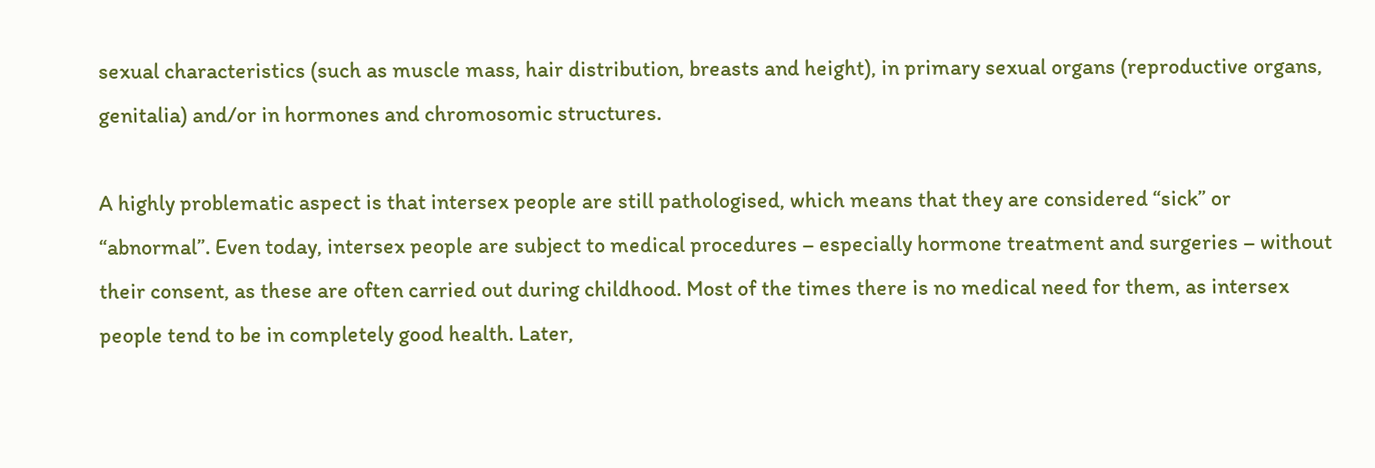sexual characteristics (such as muscle mass, hair distribution, breasts and height), in primary sexual organs (reproductive organs, genitalia) and/or in hormones and chromosomic structures.

A highly problematic aspect is that intersex people are still pathologised, which means that they are considered “sick” or “abnormal”. Even today, intersex people are subject to medical procedures – especially hormone treatment and surgeries – without their consent, as these are often carried out during childhood. Most of the times there is no medical need for them, as intersex people tend to be in completely good health. Later,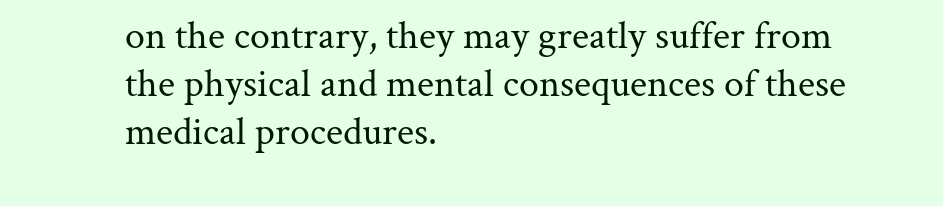on the contrary, they may greatly suffer from the physical and mental consequences of these medical procedures.